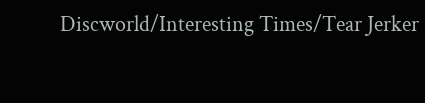Discworld/Interesting Times/Tear Jerker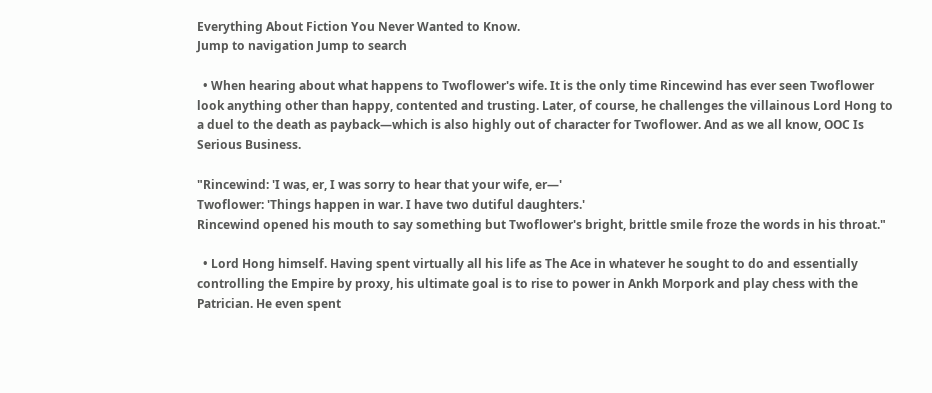Everything About Fiction You Never Wanted to Know.
Jump to navigation Jump to search

  • When hearing about what happens to Twoflower's wife. It is the only time Rincewind has ever seen Twoflower look anything other than happy, contented and trusting. Later, of course, he challenges the villainous Lord Hong to a duel to the death as payback—which is also highly out of character for Twoflower. And as we all know, OOC Is Serious Business.

"Rincewind: 'I was, er, I was sorry to hear that your wife, er—'
Twoflower: 'Things happen in war. I have two dutiful daughters.'
Rincewind opened his mouth to say something but Twoflower's bright, brittle smile froze the words in his throat."

  • Lord Hong himself. Having spent virtually all his life as The Ace in whatever he sought to do and essentially controlling the Empire by proxy, his ultimate goal is to rise to power in Ankh Morpork and play chess with the Patrician. He even spent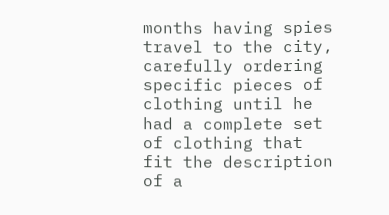months having spies travel to the city, carefully ordering specific pieces of clothing until he had a complete set of clothing that fit the description of a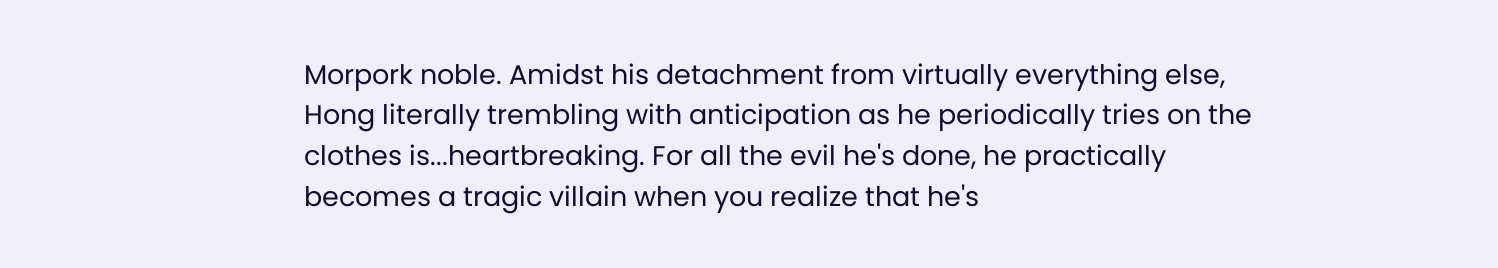Morpork noble. Amidst his detachment from virtually everything else, Hong literally trembling with anticipation as he periodically tries on the clothes is...heartbreaking. For all the evil he's done, he practically becomes a tragic villain when you realize that he's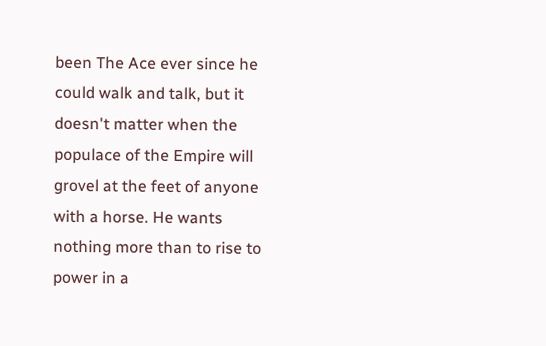been The Ace ever since he could walk and talk, but it doesn't matter when the populace of the Empire will grovel at the feet of anyone with a horse. He wants nothing more than to rise to power in a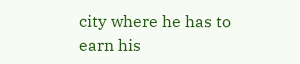city where he has to earn his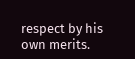respect by his own merits.